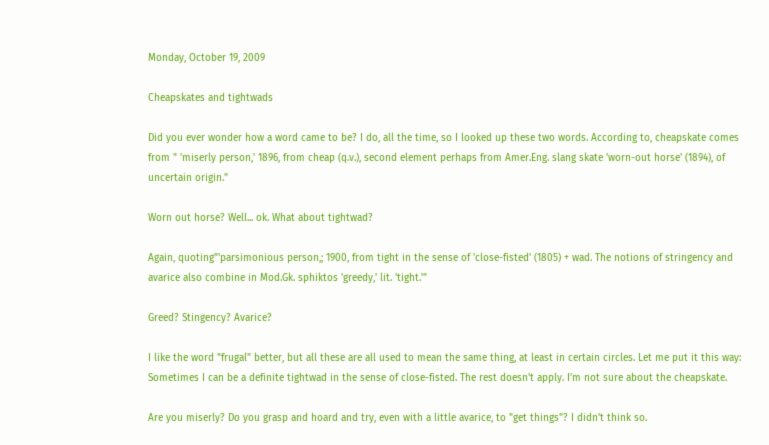Monday, October 19, 2009

Cheapskates and tightwads

Did you ever wonder how a word came to be? I do, all the time, so I looked up these two words. According to, cheapskate comes from " 'miserly person,' 1896, from cheap (q.v.), second element perhaps from Amer.Eng. slang skate 'worn-out horse' (1894), of uncertain origin."

Worn out horse? Well... ok. What about tightwad?

Again, quoting"'parsimonious person,; 1900, from tight in the sense of 'close-fisted' (1805) + wad. The notions of stringency and avarice also combine in Mod.Gk. sphiktos 'greedy,' lit. 'tight.'"

Greed? Stingency? Avarice?

I like the word "frugal" better, but all these are all used to mean the same thing, at least in certain circles. Let me put it this way: Sometimes I can be a definite tightwad in the sense of close-fisted. The rest doesn't apply. I'm not sure about the cheapskate.

Are you miserly? Do you grasp and hoard and try, even with a little avarice, to "get things"? I didn't think so.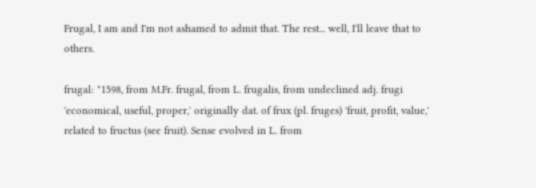Frugal, I am and I'm not ashamed to admit that. The rest... well, I'll leave that to others.

frugal: "1598, from M.Fr. frugal, from L. frugalis, from undeclined adj. frugi 'economical, useful, proper,' originally dat. of frux (pl. fruges) 'fruit, profit, value,' related to fructus (see fruit). Sense evolved in L. from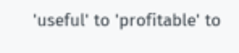'useful' to 'profitable' to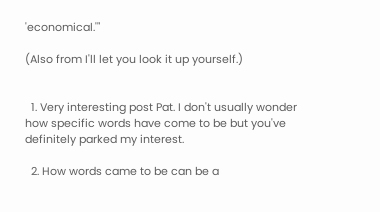'economical.'"

(Also from I'll let you look it up yourself.)


  1. Very interesting post Pat. I don't usually wonder how specific words have come to be but you've definitely parked my interest.

  2. How words came to be can be a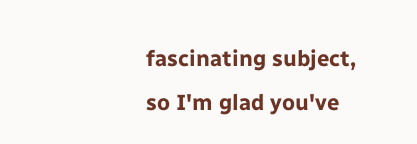fascinating subject, so I'm glad you've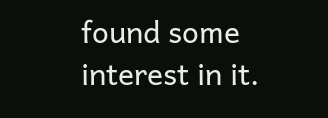found some interest in it.